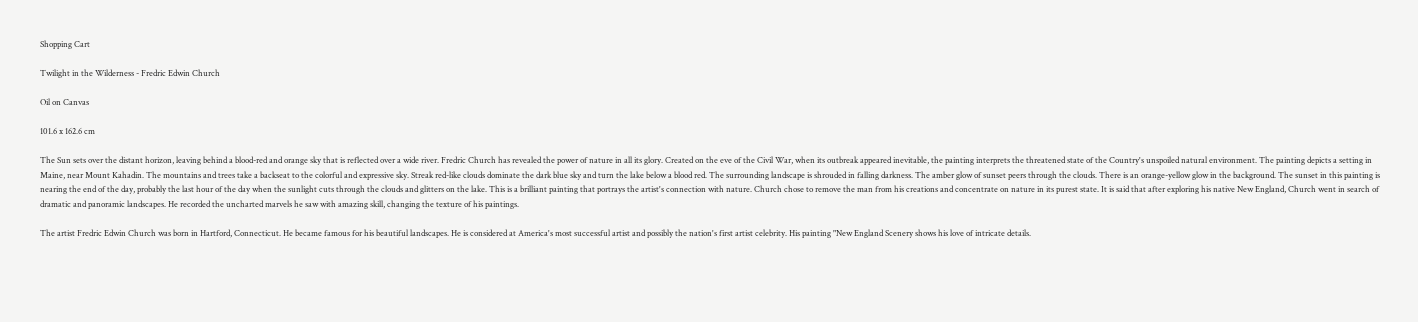Shopping Cart

Twilight in the Wilderness - Fredric Edwin Church

Oil on Canvas

101.6 x 162.6 cm

The Sun sets over the distant horizon, leaving behind a blood-red and orange sky that is reflected over a wide river. Fredric Church has revealed the power of nature in all its glory. Created on the eve of the Civil War, when its outbreak appeared inevitable, the painting interprets the threatened state of the Country's unspoiled natural environment. The painting depicts a setting in Maine, near Mount Kahadin. The mountains and trees take a backseat to the colorful and expressive sky. Streak red-like clouds dominate the dark blue sky and turn the lake below a blood red. The surrounding landscape is shrouded in falling darkness. The amber glow of sunset peers through the clouds. There is an orange-yellow glow in the background. The sunset in this painting is nearing the end of the day, probably the last hour of the day when the sunlight cuts through the clouds and glitters on the lake. This is a brilliant painting that portrays the artist's connection with nature. Church chose to remove the man from his creations and concentrate on nature in its purest state. It is said that after exploring his native New England, Church went in search of dramatic and panoramic landscapes. He recorded the uncharted marvels he saw with amazing skill, changing the texture of his paintings.

The artist Fredric Edwin Church was born in Hartford, Connecticut. He became famous for his beautiful landscapes. He is considered at America's most successful artist and possibly the nation's first artist celebrity. His painting "New England Scenery shows his love of intricate details.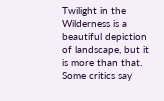Twilight in the Wilderness is a beautiful depiction of landscape, but it is more than that. Some critics say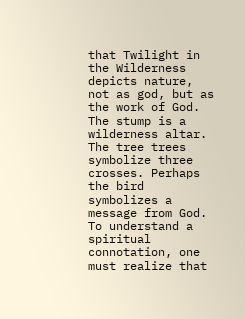that Twilight in the Wilderness depicts nature, not as god, but as the work of God. The stump is a wilderness altar. The tree trees symbolize three crosses. Perhaps the bird symbolizes a message from God. To understand a spiritual connotation, one must realize that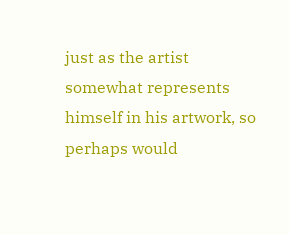just as the artist somewhat represents himself in his artwork, so perhaps would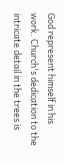God represent himself in his work. Church's dedication to the intricate detail in the trees is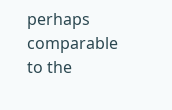perhaps comparable to the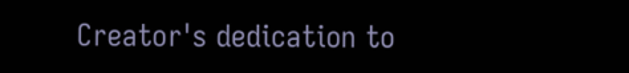Creator's dedication to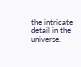the intricate detail in the universe.